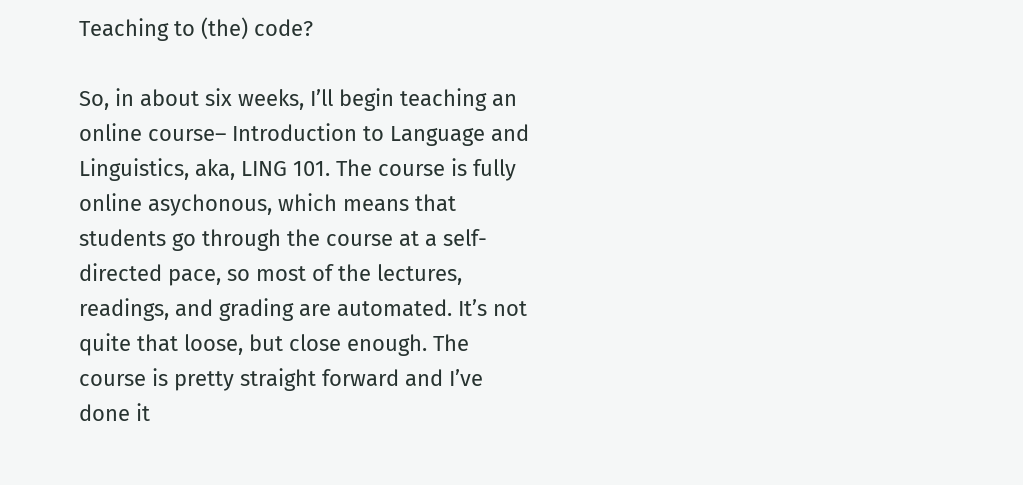Teaching to (the) code?

So, in about six weeks, I’ll begin teaching an online course– Introduction to Language and Linguistics, aka, LING 101. The course is fully online asychonous, which means that students go through the course at a self-directed pace, so most of the lectures, readings, and grading are automated. It’s not quite that loose, but close enough. The course is pretty straight forward and I’ve done it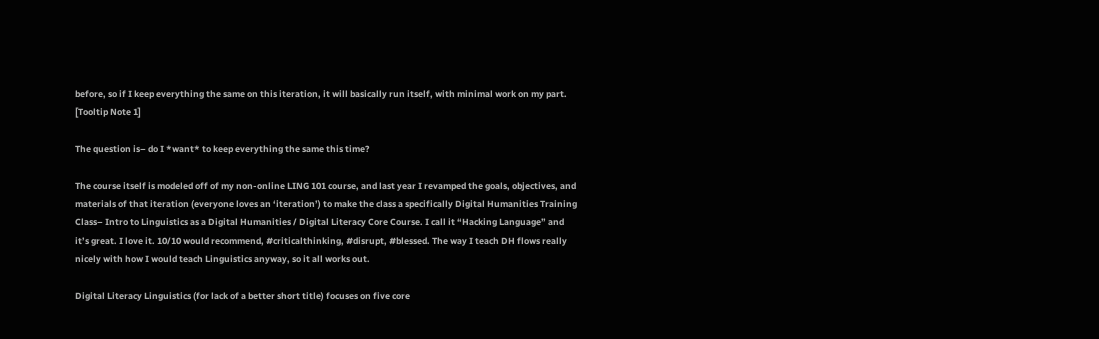before, so if I keep everything the same on this iteration, it will basically run itself, with minimal work on my part. [Tooltip Note 1]

The question is– do I *want* to keep everything the same this time?

The course itself is modeled off of my non-online LING 101 course, and last year I revamped the goals, objectives, and materials of that iteration (everyone loves an ‘iteration’) to make the class a specifically Digital Humanities Training Class– Intro to Linguistics as a Digital Humanities / Digital Literacy Core Course. I call it “Hacking Language” and it’s great. I love it. 10/10 would recommend, #criticalthinking, #disrupt, #blessed. The way I teach DH flows really nicely with how I would teach Linguistics anyway, so it all works out.

Digital Literacy Linguistics (for lack of a better short title) focuses on five core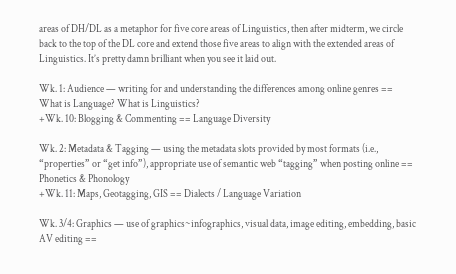areas of DH/DL as a metaphor for five core areas of Linguistics, then after midterm, we circle back to the top of the DL core and extend those five areas to align with the extended areas of Linguistics. It’s pretty damn brilliant when you see it laid out.

Wk. 1: Audience — writing for and understanding the differences among online genres == What is Language? What is Linguistics?
+Wk. 10: Blogging & Commenting == Language Diversity

Wk. 2: Metadata & Tagging — using the metadata slots provided by most formats (i.e., “properties” or “get info”), appropriate use of semantic web “tagging” when posting online == Phonetics & Phonology
+Wk. 11: Maps, Geotagging, GIS == Dialects / Language Variation

Wk. 3/4: Graphics — use of graphics~infographics, visual data, image editing, embedding, basic AV editing ==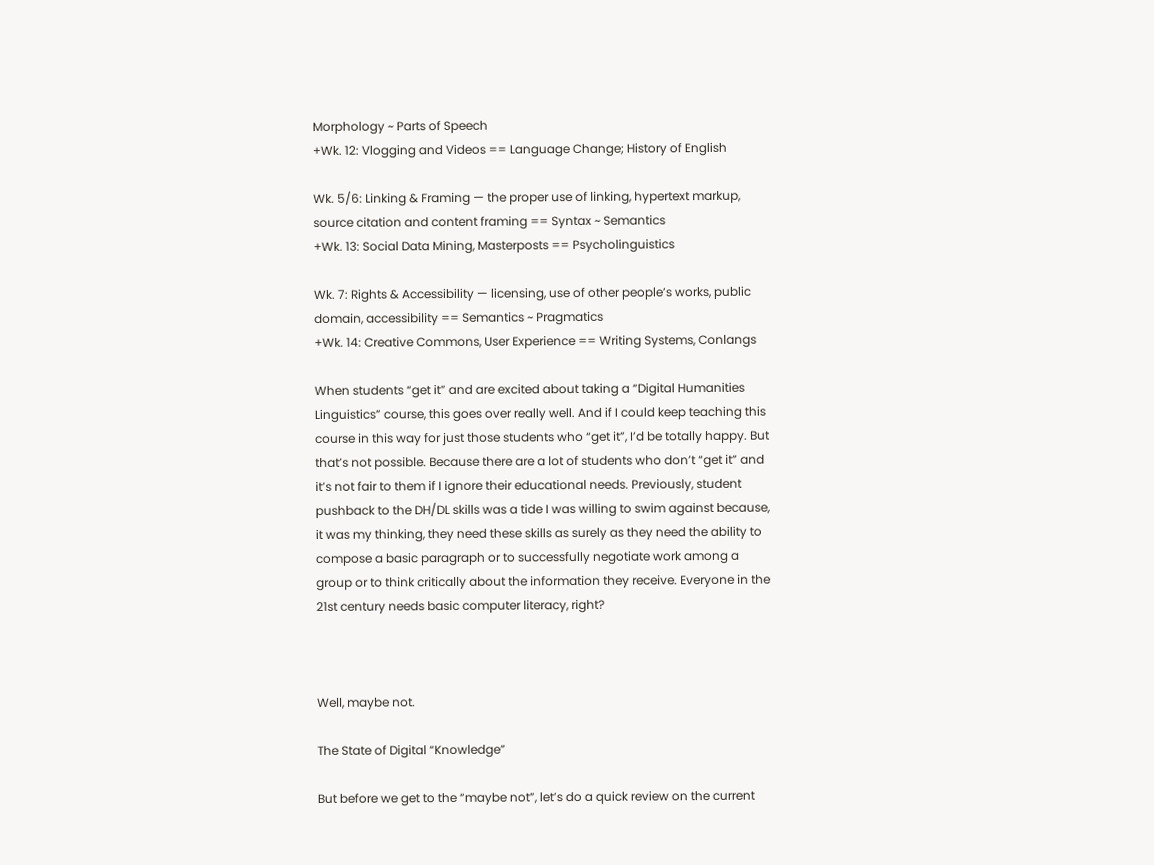Morphology ~ Parts of Speech
+Wk. 12: Vlogging and Videos == Language Change; History of English

Wk. 5/6: Linking & Framing — the proper use of linking, hypertext markup, source citation and content framing == Syntax ~ Semantics
+Wk. 13: Social Data Mining, Masterposts == Psycholinguistics

Wk. 7: Rights & Accessibility — licensing, use of other people’s works, public domain, accessibility == Semantics ~ Pragmatics
+Wk. 14: Creative Commons, User Experience == Writing Systems, Conlangs

When students “get it” and are excited about taking a “Digital Humanities Linguistics” course, this goes over really well. And if I could keep teaching this course in this way for just those students who “get it”, I’d be totally happy. But that’s not possible. Because there are a lot of students who don’t “get it” and it’s not fair to them if I ignore their educational needs. Previously, student pushback to the DH/DL skills was a tide I was willing to swim against because, it was my thinking, they need these skills as surely as they need the ability to compose a basic paragraph or to successfully negotiate work among a group or to think critically about the information they receive. Everyone in the 21st century needs basic computer literacy, right?



Well, maybe not.

The State of Digital “Knowledge”

But before we get to the “maybe not”, let’s do a quick review on the current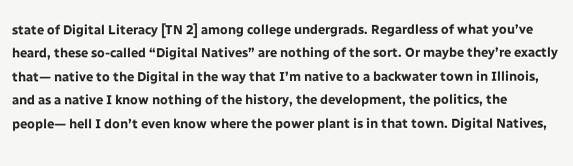state of Digital Literacy [TN 2] among college undergrads. Regardless of what you’ve heard, these so-called “Digital Natives” are nothing of the sort. Or maybe they’re exactly that— native to the Digital in the way that I’m native to a backwater town in Illinois, and as a native I know nothing of the history, the development, the politics, the people— hell I don’t even know where the power plant is in that town. Digital Natives,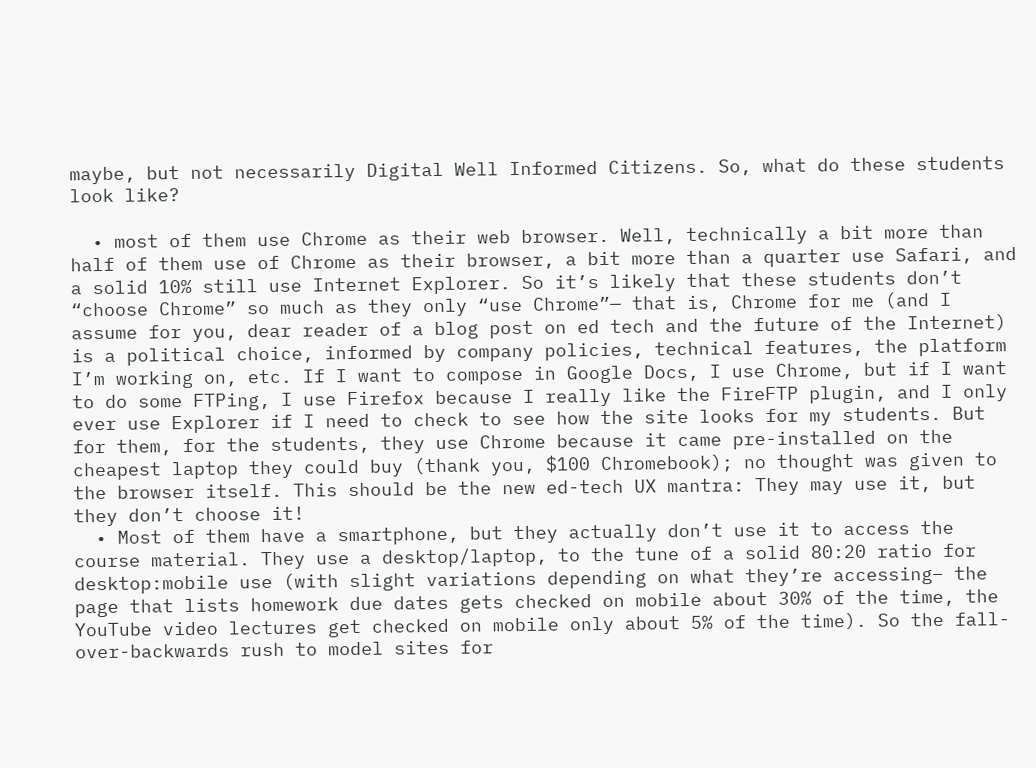maybe, but not necessarily Digital Well Informed Citizens. So, what do these students look like?

  • most of them use Chrome as their web browser. Well, technically a bit more than half of them use of Chrome as their browser, a bit more than a quarter use Safari, and a solid 10% still use Internet Explorer. So it’s likely that these students don’t “choose Chrome” so much as they only “use Chrome”— that is, Chrome for me (and I assume for you, dear reader of a blog post on ed tech and the future of the Internet) is a political choice, informed by company policies, technical features, the platform I’m working on, etc. If I want to compose in Google Docs, I use Chrome, but if I want to do some FTPing, I use Firefox because I really like the FireFTP plugin, and I only ever use Explorer if I need to check to see how the site looks for my students. But for them, for the students, they use Chrome because it came pre-installed on the cheapest laptop they could buy (thank you, $100 Chromebook); no thought was given to the browser itself. This should be the new ed-tech UX mantra: They may use it, but they don’t choose it!
  • Most of them have a smartphone, but they actually don’t use it to access the course material. They use a desktop/laptop, to the tune of a solid 80:20 ratio for desktop:mobile use (with slight variations depending on what they’re accessing– the page that lists homework due dates gets checked on mobile about 30% of the time, the YouTube video lectures get checked on mobile only about 5% of the time). So the fall-over-backwards rush to model sites for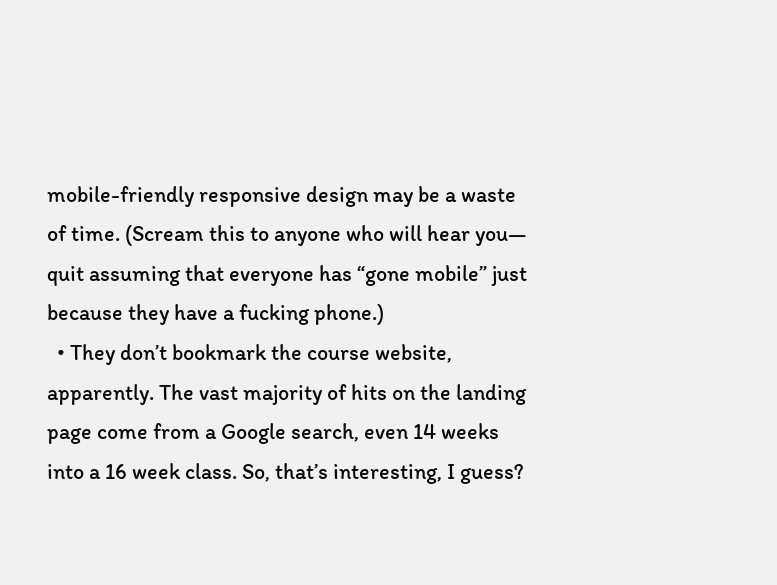mobile-friendly responsive design may be a waste of time. (Scream this to anyone who will hear you— quit assuming that everyone has “gone mobile” just because they have a fucking phone.)
  • They don’t bookmark the course website, apparently. The vast majority of hits on the landing page come from a Google search, even 14 weeks into a 16 week class. So, that’s interesting, I guess?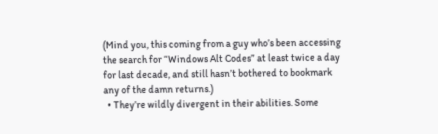(Mind you, this coming from a guy who’s been accessing the search for “Windows Alt Codes” at least twice a day for last decade, and still hasn’t bothered to bookmark any of the damn returns.)
  • They’re wildly divergent in their abilities. Some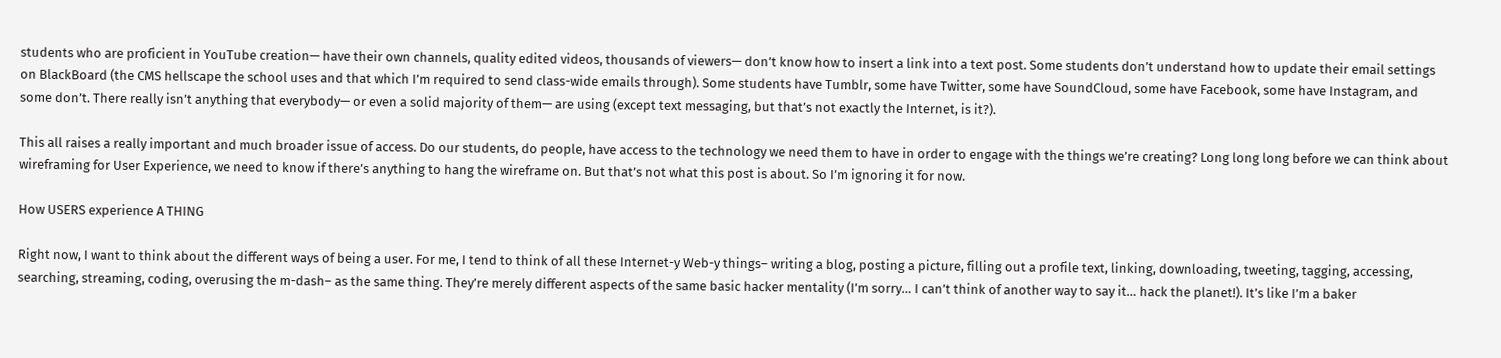students who are proficient in YouTube creation— have their own channels, quality edited videos, thousands of viewers— don’t know how to insert a link into a text post. Some students don’t understand how to update their email settings on BlackBoard (the CMS hellscape the school uses and that which I’m required to send class-wide emails through). Some students have Tumblr, some have Twitter, some have SoundCloud, some have Facebook, some have Instagram, and some don’t. There really isn’t anything that everybody— or even a solid majority of them— are using (except text messaging, but that’s not exactly the Internet, is it?).

This all raises a really important and much broader issue of access. Do our students, do people, have access to the technology we need them to have in order to engage with the things we’re creating? Long long long before we can think about wireframing for User Experience, we need to know if there’s anything to hang the wireframe on. But that’s not what this post is about. So I’m ignoring it for now.

How USERS experience A THING

Right now, I want to think about the different ways of being a user. For me, I tend to think of all these Internet-y Web-y things– writing a blog, posting a picture, filling out a profile text, linking, downloading, tweeting, tagging, accessing, searching, streaming, coding, overusing the m-dash– as the same thing. They’re merely different aspects of the same basic hacker mentality (I’m sorry… I can’t think of another way to say it… hack the planet!). It’s like I’m a baker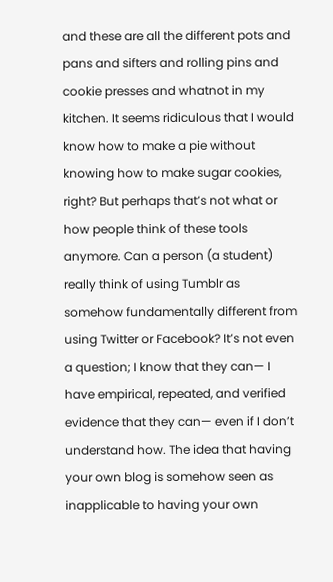and these are all the different pots and pans and sifters and rolling pins and cookie presses and whatnot in my kitchen. It seems ridiculous that I would know how to make a pie without knowing how to make sugar cookies, right? But perhaps that’s not what or how people think of these tools anymore. Can a person (a student) really think of using Tumblr as somehow fundamentally different from using Twitter or Facebook? It’s not even a question; I know that they can— I have empirical, repeated, and verified evidence that they can— even if I don’t understand how. The idea that having your own blog is somehow seen as inapplicable to having your own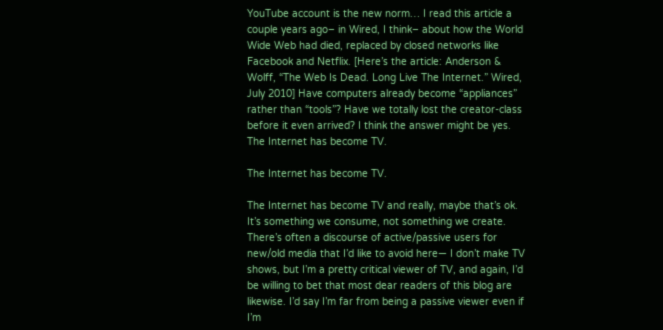YouTube account is the new norm… I read this article a couple years ago– in Wired, I think– about how the World Wide Web had died, replaced by closed networks like Facebook and Netflix. [Here’s the article: Anderson & Wolff, “The Web Is Dead. Long Live The Internet.” Wired, July 2010] Have computers already become “appliances” rather than “tools”? Have we totally lost the creator-class before it even arrived? I think the answer might be yes. The Internet has become TV.

The Internet has become TV.

The Internet has become TV and really, maybe that’s ok. It’s something we consume, not something we create. There’s often a discourse of active/passive users for new/old media that I’d like to avoid here— I don’t make TV shows, but I’m a pretty critical viewer of TV, and again, I’d be willing to bet that most dear readers of this blog are likewise. I’d say I’m far from being a passive viewer even if I’m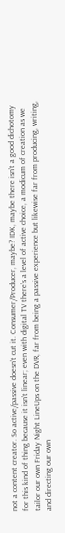not a content creator. So active/passive doesn’t cut it. Consumer/Producer, maybe? IDK, maybe there isn’t a good dichotomy for this kind of thing because it isn’t linear; even with digital TV there’s a level of active choice, a modicum of creation as we tailor our own Friday Night LineUps on the DVR, far from being a passive experience but likewise far from producing, writing, and directing our own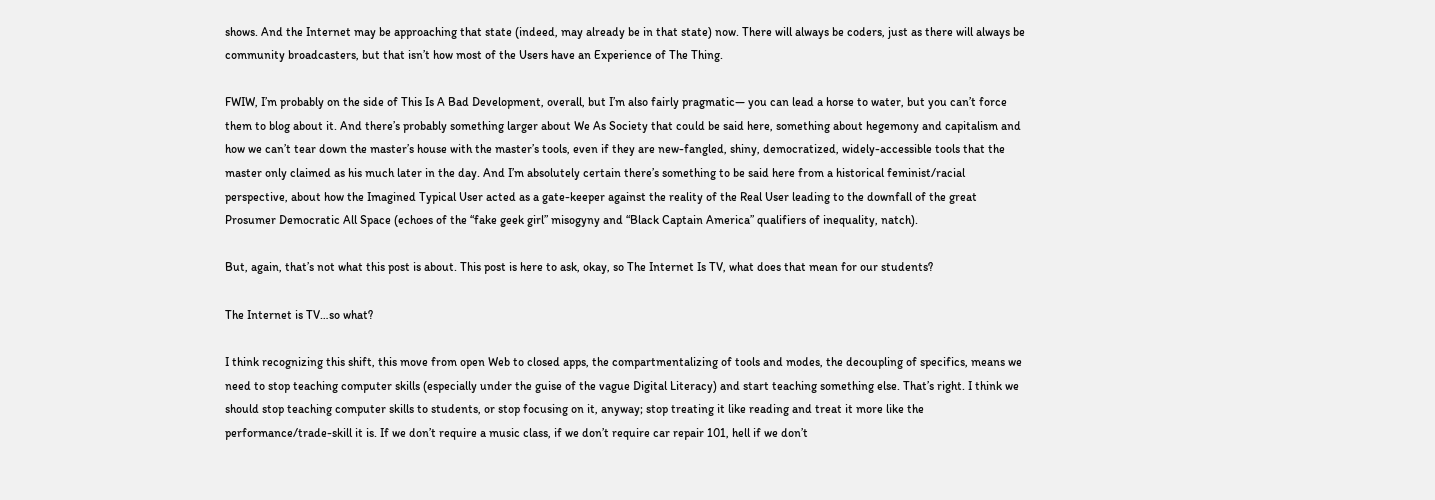shows. And the Internet may be approaching that state (indeed, may already be in that state) now. There will always be coders, just as there will always be community broadcasters, but that isn’t how most of the Users have an Experience of The Thing.

FWIW, I’m probably on the side of This Is A Bad Development, overall, but I’m also fairly pragmatic— you can lead a horse to water, but you can’t force them to blog about it. And there’s probably something larger about We As Society that could be said here, something about hegemony and capitalism and how we can’t tear down the master’s house with the master’s tools, even if they are new-fangled, shiny, democratized, widely-accessible tools that the master only claimed as his much later in the day. And I’m absolutely certain there’s something to be said here from a historical feminist/racial perspective, about how the Imagined Typical User acted as a gate-keeper against the reality of the Real User leading to the downfall of the great Prosumer Democratic All Space (echoes of the “fake geek girl” misogyny and “Black Captain America” qualifiers of inequality, natch).

But, again, that’s not what this post is about. This post is here to ask, okay, so The Internet Is TV, what does that mean for our students?

The Internet is TV…so what?

I think recognizing this shift, this move from open Web to closed apps, the compartmentalizing of tools and modes, the decoupling of specifics, means we need to stop teaching computer skills (especially under the guise of the vague Digital Literacy) and start teaching something else. That’s right. I think we should stop teaching computer skills to students, or stop focusing on it, anyway; stop treating it like reading and treat it more like the performance/trade-skill it is. If we don’t require a music class, if we don’t require car repair 101, hell if we don’t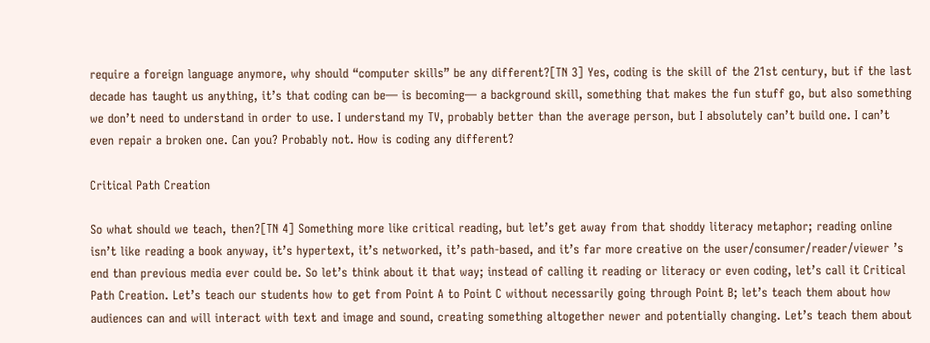require a foreign language anymore, why should “computer skills” be any different?[TN 3] Yes, coding is the skill of the 21st century, but if the last decade has taught us anything, it’s that coding can be— is becoming— a background skill, something that makes the fun stuff go, but also something we don’t need to understand in order to use. I understand my TV, probably better than the average person, but I absolutely can’t build one. I can’t even repair a broken one. Can you? Probably not. How is coding any different?

Critical Path Creation

So what should we teach, then?[TN 4] Something more like critical reading, but let’s get away from that shoddy literacy metaphor; reading online isn’t like reading a book anyway, it’s hypertext, it’s networked, it’s path-based, and it’s far more creative on the user/consumer/reader/viewer ’s end than previous media ever could be. So let’s think about it that way; instead of calling it reading or literacy or even coding, let’s call it Critical Path Creation. Let’s teach our students how to get from Point A to Point C without necessarily going through Point B; let’s teach them about how audiences can and will interact with text and image and sound, creating something altogether newer and potentially changing. Let’s teach them about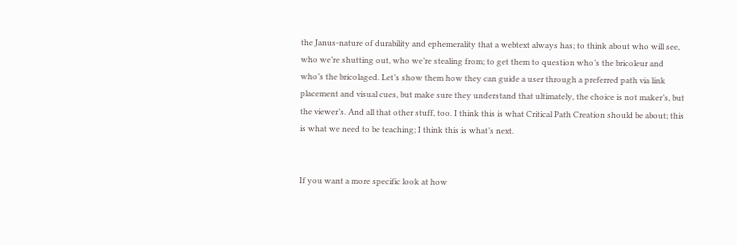the Janus-nature of durability and ephemerality that a webtext always has; to think about who will see, who we’re shutting out, who we’re stealing from; to get them to question who’s the bricoleur and who’s the bricolaged. Let’s show them how they can guide a user through a preferred path via link placement and visual cues, but make sure they understand that ultimately, the choice is not maker’s, but the viewer’s. And all that other stuff, too. I think this is what Critical Path Creation should be about; this is what we need to be teaching; I think this is what’s next.


If you want a more specific look at how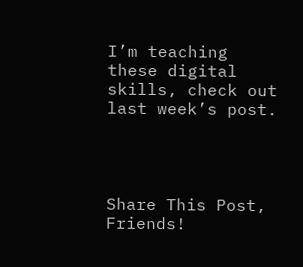I’m teaching these digital skills, check out last week’s post.




Share This Post, Friends!